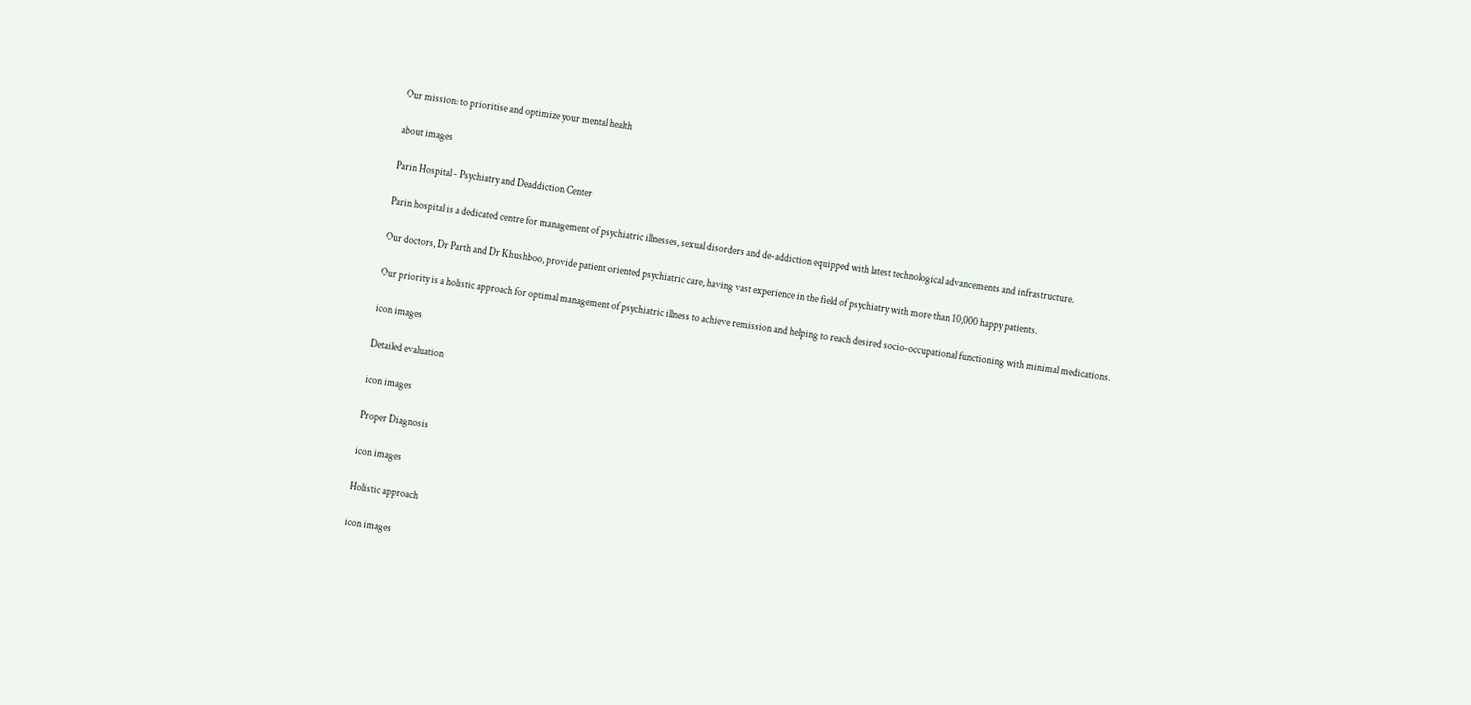Our mission: to prioritise and optimize your mental health

about images

Parin Hospital - Psychiatry and Deaddiction Center

Parin hospital is a dedicated centre for management of psychiatric illnesses, sexual disorders and de-addiction equipped with latest technological advancements and infrastructure.

Our doctors, Dr Parth and Dr Khushboo, provide patient oriented psychiatric care, having vast experience in the field of psychiatry with more than 10,000 happy patients.

Our priority is a holistic approach for optimal management of psychiatric illness to achieve remission and helping to reach desired socio-occupational functioning with minimal medications.

icon images

Detailed evaluation

icon images

Proper Diagnosis

icon images

Holistic approach

icon images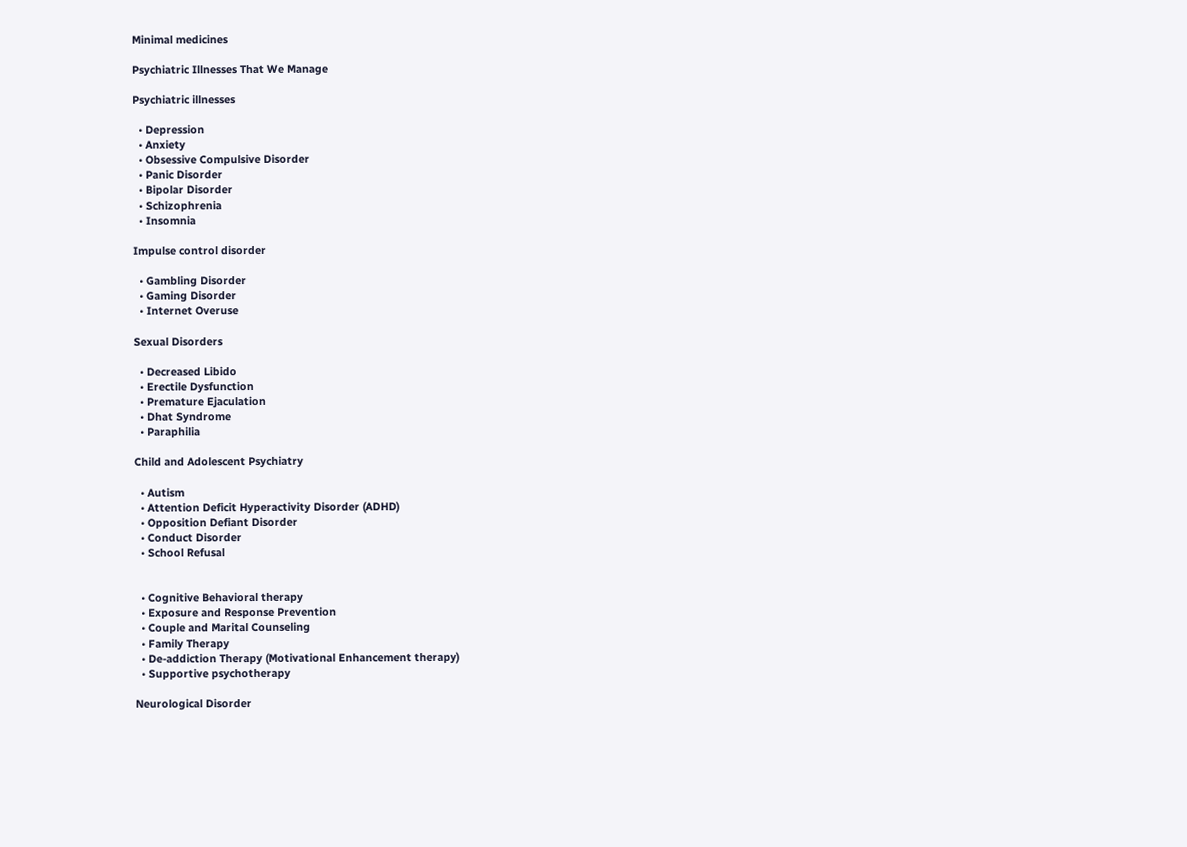Minimal medicines

Psychiatric Illnesses That We Manage

Psychiatric illnesses

  • Depression
  • Anxiety
  • Obsessive Compulsive Disorder
  • Panic Disorder
  • Bipolar Disorder
  • Schizophrenia
  • Insomnia

Impulse control disorder

  • Gambling Disorder
  • Gaming Disorder
  • Internet Overuse

Sexual Disorders

  • Decreased Libido
  • Erectile Dysfunction
  • Premature Ejaculation
  • Dhat Syndrome
  • Paraphilia

Child and Adolescent Psychiatry

  • Autism
  • Attention Deficit Hyperactivity Disorder (ADHD)
  • Opposition Defiant Disorder
  • Conduct Disorder
  • School Refusal


  • Cognitive Behavioral therapy
  • Exposure and Response Prevention
  • Couple and Marital Counseling
  • Family Therapy
  • De-addiction Therapy (Motivational Enhancement therapy)
  • Supportive psychotherapy

Neurological Disorder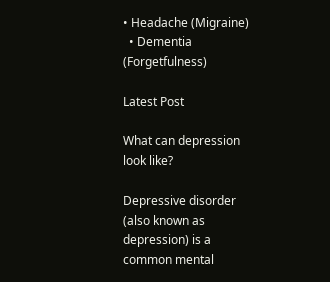• Headache (Migraine)
  • Dementia (Forgetfulness)

Latest Post

What can depression look like?

Depressive disorder (also known as depression) is a common mental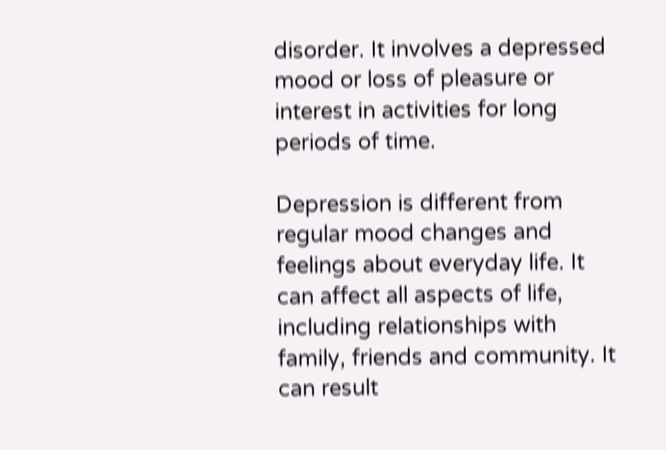disorder. It involves a depressed mood or loss of pleasure or interest in activities for long periods of time.

Depression is different from regular mood changes and feelings about everyday life. It can affect all aspects of life, including relationships with family, friends and community. It can result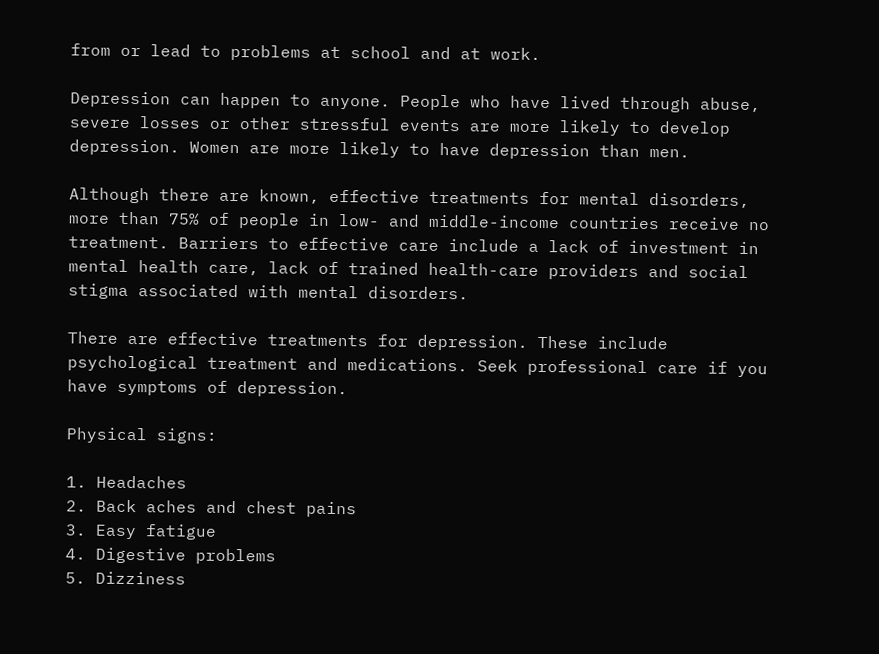from or lead to problems at school and at work.

Depression can happen to anyone. People who have lived through abuse, severe losses or other stressful events are more likely to develop depression. Women are more likely to have depression than men.

Although there are known, effective treatments for mental disorders, more than 75% of people in low- and middle-income countries receive no treatment. Barriers to effective care include a lack of investment in mental health care, lack of trained health-care providers and social stigma associated with mental disorders.

There are effective treatments for depression. These include psychological treatment and medications. Seek professional care if you have symptoms of depression.

Physical signs:

1. Headaches
2. Back aches and chest pains
3. Easy fatigue
4. Digestive problems
5. Dizziness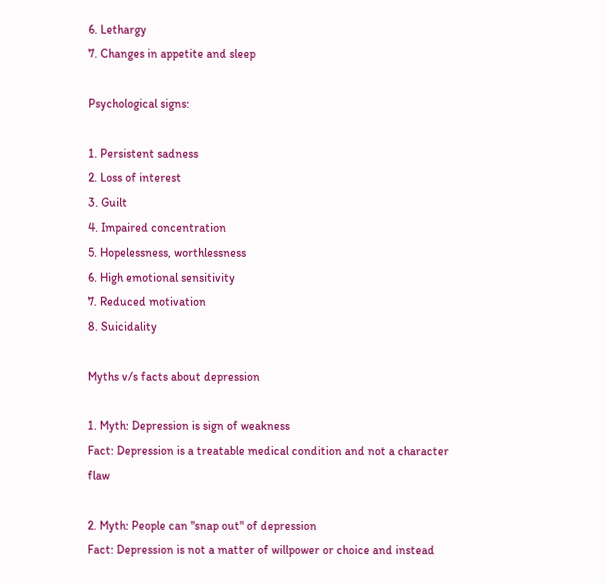6. Lethargy
7. Changes in appetite and sleep

Psychological signs:

1. Persistent sadness
2. Loss of interest
3. Guilt
4. Impaired concentration
5. Hopelessness, worthlessness
6. High emotional sensitivity
7. Reduced motivation
8. Suicidality

Myths v/s facts about depression

1. Myth: Depression is sign of weakness
Fact: Depression is a treatable medical condition and not a character flaw

2. Myth: People can "snap out" of depression
Fact: Depression is not a matter of willpower or choice and instead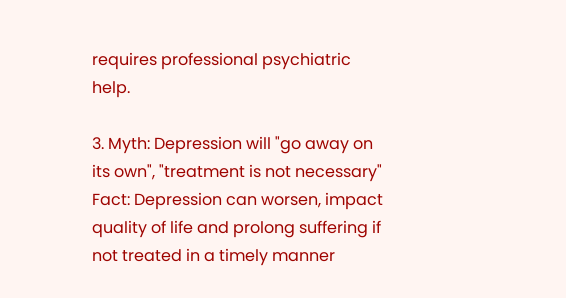requires professional psychiatric help.

3. Myth: Depression will "go away on its own", "treatment is not necessary"
Fact: Depression can worsen, impact quality of life and prolong suffering if not treated in a timely manner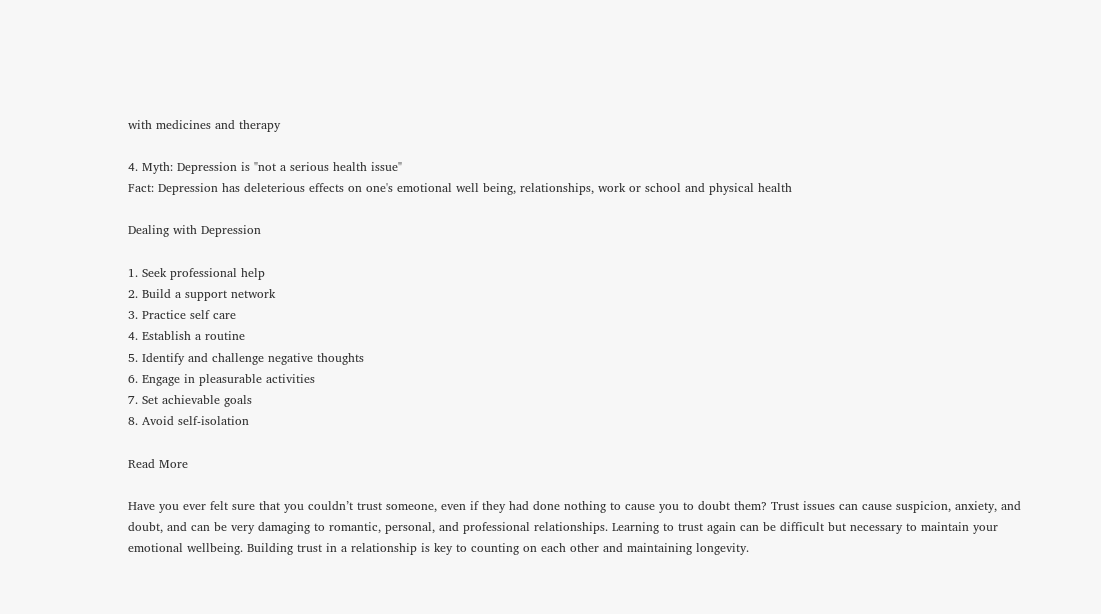with medicines and therapy

4. Myth: Depression is "not a serious health issue"
Fact: Depression has deleterious effects on one's emotional well being, relationships, work or school and physical health

Dealing with Depression

1. Seek professional help
2. Build a support network
3. Practice self care
4. Establish a routine
5. Identify and challenge negative thoughts
6. Engage in pleasurable activities
7. Set achievable goals
8. Avoid self-isolation

Read More

Have you ever felt sure that you couldn’t trust someone, even if they had done nothing to cause you to doubt them? Trust issues can cause suspicion, anxiety, and doubt, and can be very damaging to romantic, personal, and professional relationships. Learning to trust again can be difficult but necessary to maintain your emotional wellbeing. Building trust in a relationship is key to counting on each other and maintaining longevity.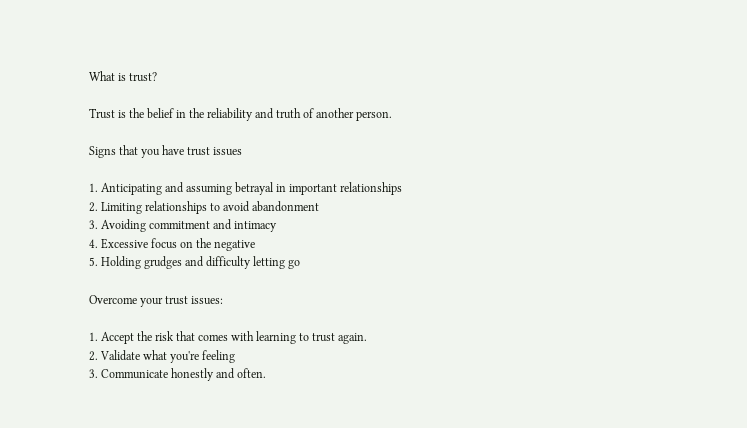What is trust?

Trust is the belief in the reliability and truth of another person.

Signs that you have trust issues

1. Anticipating and assuming betrayal in important relationships
2. Limiting relationships to avoid abandonment
3. Avoiding commitment and intimacy
4. Excessive focus on the negative
5. Holding grudges and difficulty letting go

Overcome your trust issues:

1. Accept the risk that comes with learning to trust again.
2. Validate what you're feeling
3. Communicate honestly and often.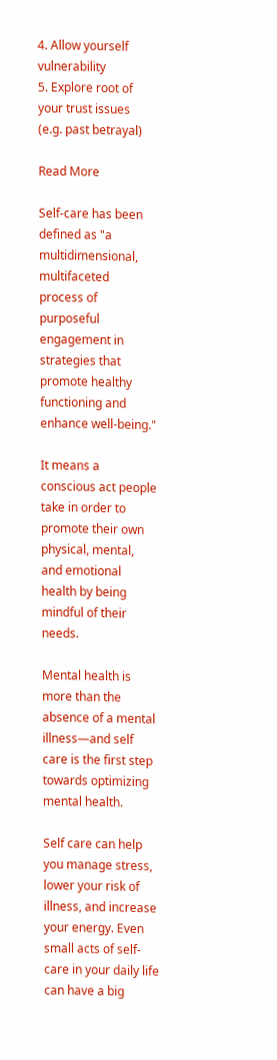4. Allow yourself vulnerability
5. Explore root of your trust issues (e.g. past betrayal)

Read More

Self-care has been defined as "a multidimensional, multifaceted process of purposeful engagement in strategies that promote healthy functioning and enhance well-being."

It means a conscious act people take in order to promote their own physical, mental, and emotional health by being mindful of their needs.

Mental health is more than the absence of a mental illness—and self care is the first step towards optimizing mental health.

Self care can help you manage stress, lower your risk of illness, and increase your energy. Even small acts of self-care in your daily life can have a big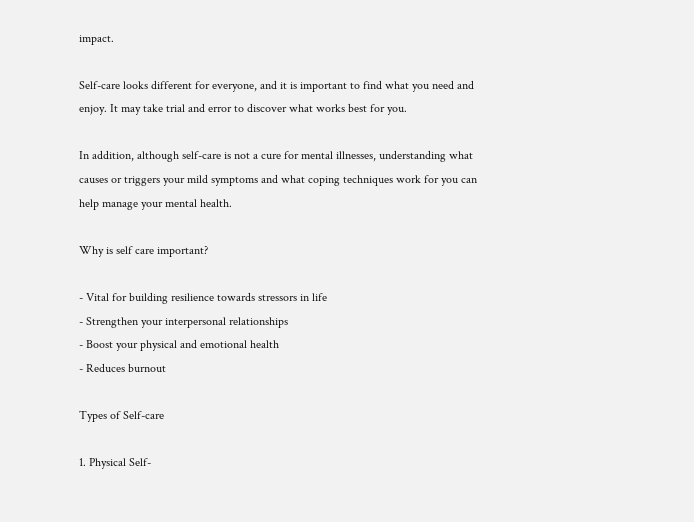impact.

Self-care looks different for everyone, and it is important to find what you need and enjoy. It may take trial and error to discover what works best for you.

In addition, although self-care is not a cure for mental illnesses, understanding what causes or triggers your mild symptoms and what coping techniques work for you can help manage your mental health.

Why is self care important?

- Vital for building resilience towards stressors in life
- Strengthen your interpersonal relationships
- Boost your physical and emotional health
- Reduces burnout

Types of Self-care

1. Physical Self-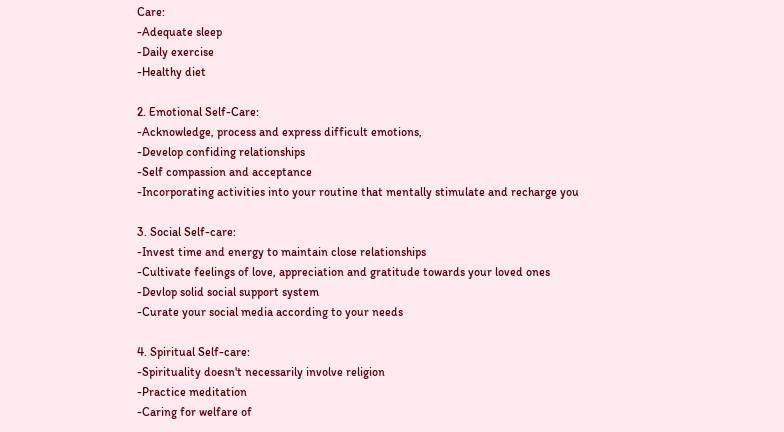Care:
-Adequate sleep
-Daily exercise
-Healthy diet

2. Emotional Self-Care:
-Acknowledge, process and express difficult emotions,
-Develop confiding relationships
-Self compassion and acceptance
-Incorporating activities into your routine that mentally stimulate and recharge you

3. Social Self-care:
-Invest time and energy to maintain close relationships
-Cultivate feelings of love, appreciation and gratitude towards your loved ones
-Devlop solid social support system
-Curate your social media according to your needs

4. Spiritual Self-care:
-Spirituality doesn't necessarily involve religion
-Practice meditation
-Caring for welfare of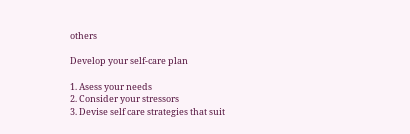others

Develop your self-care plan

1. Asess your needs
2. Consider your stressors
3. Devise self care strategies that suit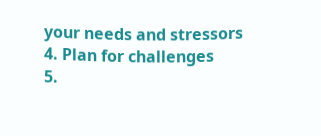your needs and stressors
4. Plan for challenges
5.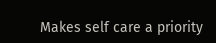Makes self care a priority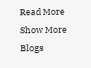Read More
Show More Blogs